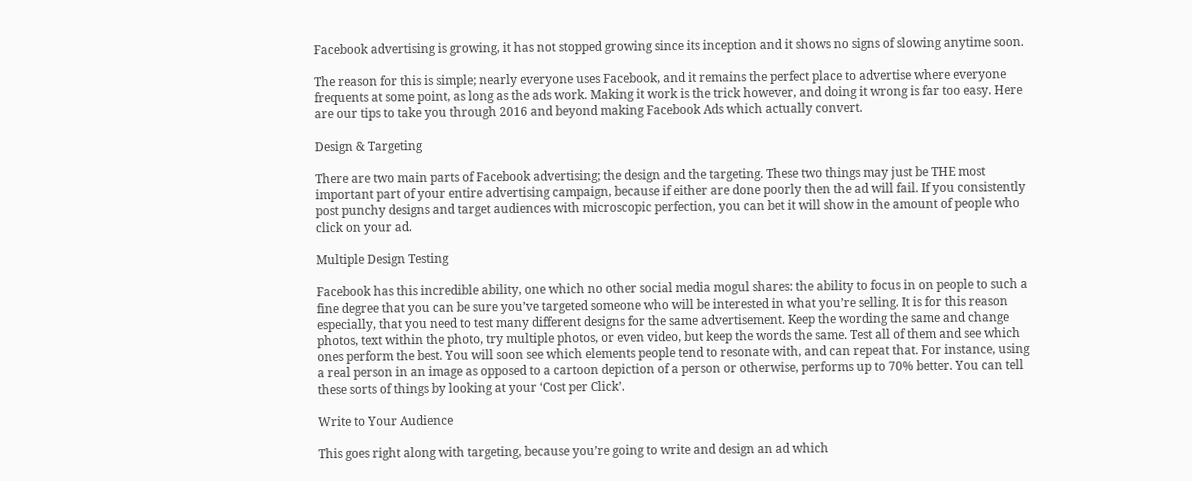Facebook advertising is growing, it has not stopped growing since its inception and it shows no signs of slowing anytime soon.

The reason for this is simple; nearly everyone uses Facebook, and it remains the perfect place to advertise where everyone frequents at some point, as long as the ads work. Making it work is the trick however, and doing it wrong is far too easy. Here are our tips to take you through 2016 and beyond making Facebook Ads which actually convert.

Design & Targeting

There are two main parts of Facebook advertising; the design and the targeting. These two things may just be THE most important part of your entire advertising campaign, because if either are done poorly then the ad will fail. If you consistently post punchy designs and target audiences with microscopic perfection, you can bet it will show in the amount of people who click on your ad.

Multiple Design Testing

Facebook has this incredible ability, one which no other social media mogul shares: the ability to focus in on people to such a fine degree that you can be sure you’ve targeted someone who will be interested in what you’re selling. It is for this reason especially, that you need to test many different designs for the same advertisement. Keep the wording the same and change photos, text within the photo, try multiple photos, or even video, but keep the words the same. Test all of them and see which ones perform the best. You will soon see which elements people tend to resonate with, and can repeat that. For instance, using a real person in an image as opposed to a cartoon depiction of a person or otherwise, performs up to 70% better. You can tell these sorts of things by looking at your ‘Cost per Click’.

Write to Your Audience

This goes right along with targeting, because you’re going to write and design an ad which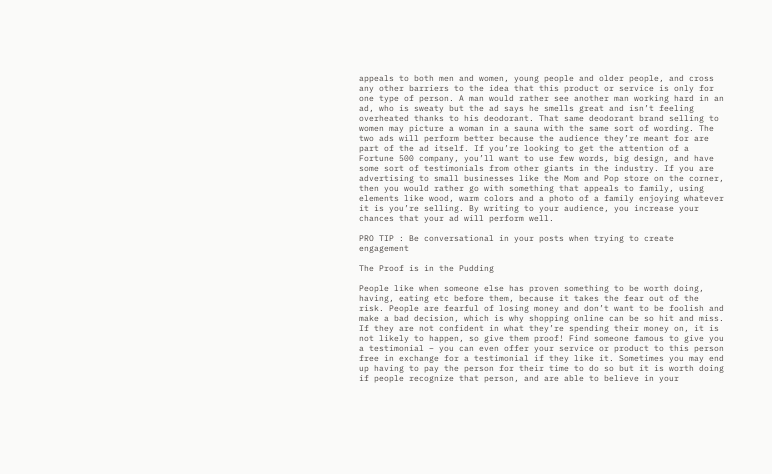appeals to both men and women, young people and older people, and cross any other barriers to the idea that this product or service is only for one type of person. A man would rather see another man working hard in an ad, who is sweaty but the ad says he smells great and isn’t feeling overheated thanks to his deodorant. That same deodorant brand selling to women may picture a woman in a sauna with the same sort of wording. The two ads will perform better because the audience they’re meant for are part of the ad itself. If you’re looking to get the attention of a Fortune 500 company, you’ll want to use few words, big design, and have some sort of testimonials from other giants in the industry. If you are advertising to small businesses like the Mom and Pop store on the corner, then you would rather go with something that appeals to family, using elements like wood, warm colors and a photo of a family enjoying whatever it is you’re selling. By writing to your audience, you increase your chances that your ad will perform well.

PRO TIP : Be conversational in your posts when trying to create engagement

The Proof is in the Pudding

People like when someone else has proven something to be worth doing, having, eating etc before them, because it takes the fear out of the risk. People are fearful of losing money and don’t want to be foolish and make a bad decision, which is why shopping online can be so hit and miss. If they are not confident in what they’re spending their money on, it is not likely to happen, so give them proof! Find someone famous to give you a testimonial – you can even offer your service or product to this person free in exchange for a testimonial if they like it. Sometimes you may end up having to pay the person for their time to do so but it is worth doing if people recognize that person, and are able to believe in your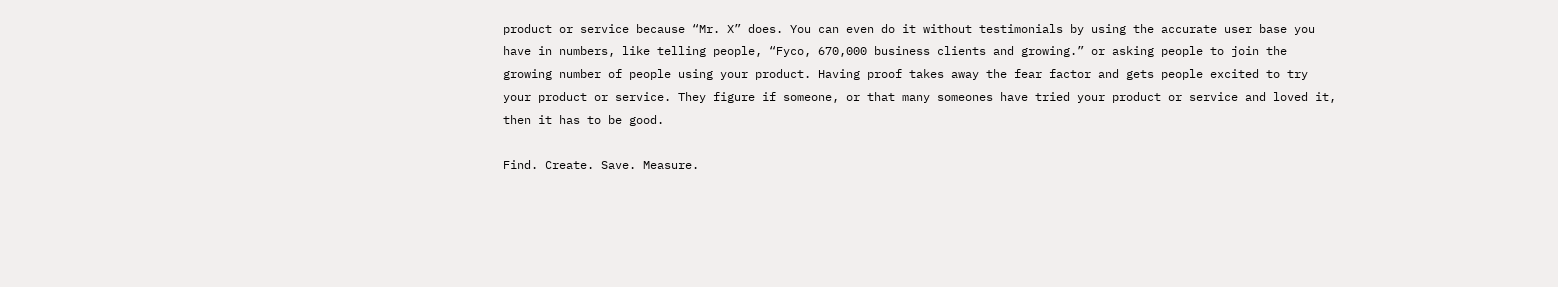product or service because “Mr. X” does. You can even do it without testimonials by using the accurate user base you have in numbers, like telling people, “Fyco, 670,000 business clients and growing.” or asking people to join the growing number of people using your product. Having proof takes away the fear factor and gets people excited to try your product or service. They figure if someone, or that many someones have tried your product or service and loved it, then it has to be good.

Find. Create. Save. Measure.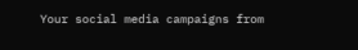Your social media campaigns from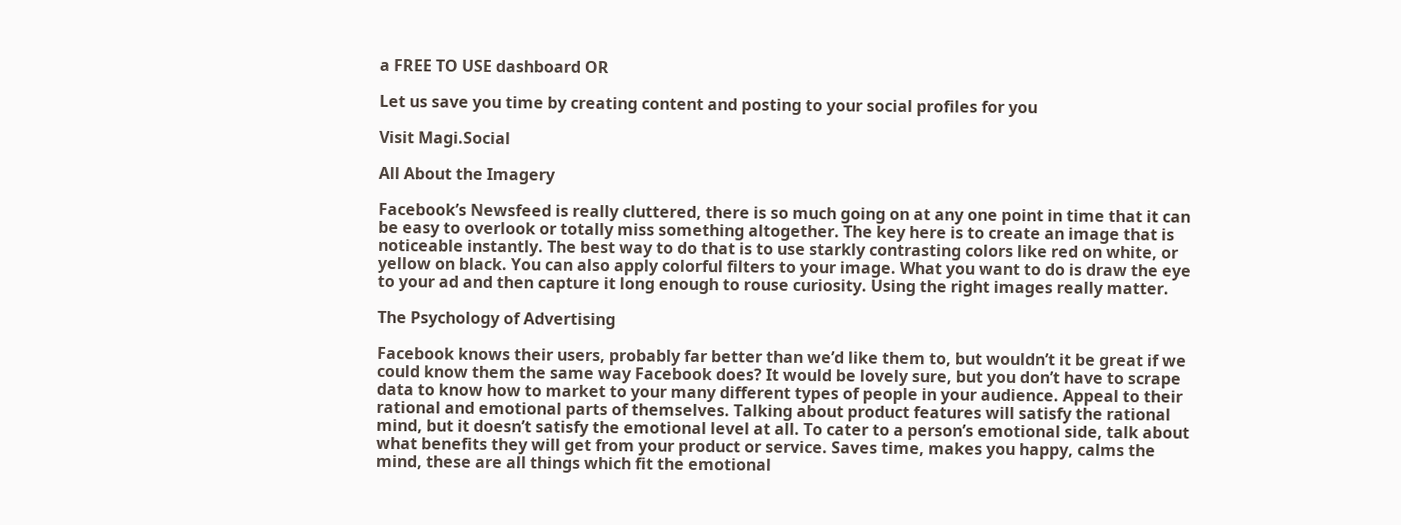a FREE TO USE dashboard OR

Let us save you time by creating content and posting to your social profiles for you

Visit Magi.Social

All About the Imagery

Facebook’s Newsfeed is really cluttered, there is so much going on at any one point in time that it can be easy to overlook or totally miss something altogether. The key here is to create an image that is noticeable instantly. The best way to do that is to use starkly contrasting colors like red on white, or yellow on black. You can also apply colorful filters to your image. What you want to do is draw the eye to your ad and then capture it long enough to rouse curiosity. Using the right images really matter.

The Psychology of Advertising

Facebook knows their users, probably far better than we’d like them to, but wouldn’t it be great if we could know them the same way Facebook does? It would be lovely sure, but you don’t have to scrape data to know how to market to your many different types of people in your audience. Appeal to their rational and emotional parts of themselves. Talking about product features will satisfy the rational mind, but it doesn’t satisfy the emotional level at all. To cater to a person’s emotional side, talk about what benefits they will get from your product or service. Saves time, makes you happy, calms the mind, these are all things which fit the emotional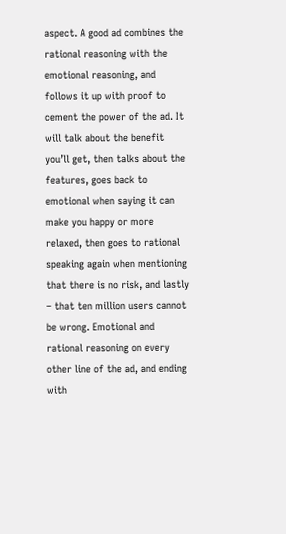aspect. A good ad combines the rational reasoning with the emotional reasoning, and follows it up with proof to cement the power of the ad. It will talk about the benefit you’ll get, then talks about the features, goes back to emotional when saying it can make you happy or more relaxed, then goes to rational speaking again when mentioning that there is no risk, and lastly – that ten million users cannot be wrong. Emotional and rational reasoning on every other line of the ad, and ending with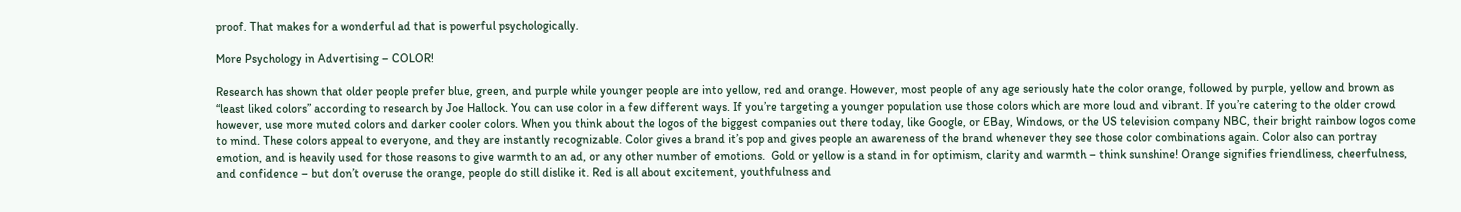proof. That makes for a wonderful ad that is powerful psychologically.

More Psychology in Advertising – COLOR!

Research has shown that older people prefer blue, green, and purple while younger people are into yellow, red and orange. However, most people of any age seriously hate the color orange, followed by purple, yellow and brown as “least liked colors” according to research by Joe Hallock. You can use color in a few different ways. If you’re targeting a younger population use those colors which are more loud and vibrant. If you’re catering to the older crowd however, use more muted colors and darker cooler colors. When you think about the logos of the biggest companies out there today, like Google, or EBay, Windows, or the US television company NBC, their bright rainbow logos come to mind. These colors appeal to everyone, and they are instantly recognizable. Color gives a brand it’s pop and gives people an awareness of the brand whenever they see those color combinations again. Color also can portray emotion, and is heavily used for those reasons to give warmth to an ad, or any other number of emotions.  Gold or yellow is a stand in for optimism, clarity and warmth – think sunshine! Orange signifies friendliness, cheerfulness, and confidence – but don’t overuse the orange, people do still dislike it. Red is all about excitement, youthfulness and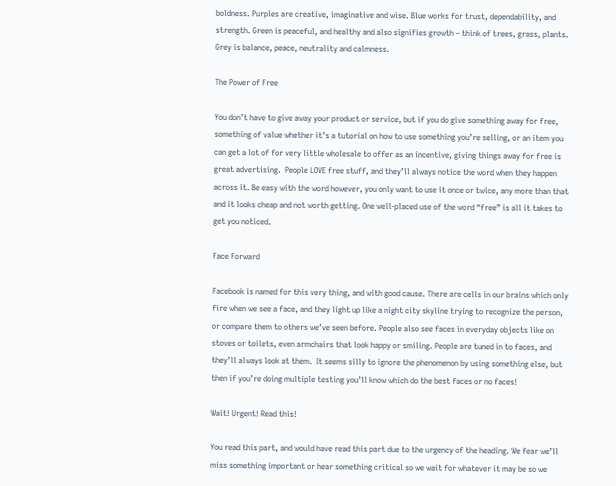boldness. Purples are creative, imaginative and wise. Blue works for trust, dependability, and strength. Green is peaceful, and healthy and also signifies growth – think of trees, grass, plants. Grey is balance, peace, neutrality and calmness.

The Power of Free

You don’t have to give away your product or service, but if you do give something away for free, something of value whether it’s a tutorial on how to use something you’re selling, or an item you can get a lot of for very little wholesale to offer as an incentive, giving things away for free is great advertising.  People LOVE free stuff, and they’ll always notice the word when they happen across it. Be easy with the word however, you only want to use it once or twice, any more than that and it looks cheap and not worth getting. One well-placed use of the word “free” is all it takes to get you noticed.

Face Forward

Facebook is named for this very thing, and with good cause. There are cells in our brains which only fire when we see a face, and they light up like a night city skyline trying to recognize the person, or compare them to others we’ve seen before. People also see faces in everyday objects like on stoves or toilets, even armchairs that look happy or smiling. People are tuned in to faces, and they’ll always look at them.  It seems silly to ignore the phenomenon by using something else, but then if you’re doing multiple testing you’ll know which do the best faces or no faces!

Wait! Urgent! Read this!

You read this part, and would have read this part due to the urgency of the heading. We fear we’ll miss something important or hear something critical so we wait for whatever it may be so we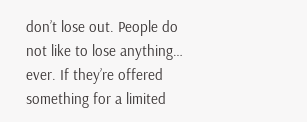don’t lose out. People do not like to lose anything… ever. If they’re offered something for a limited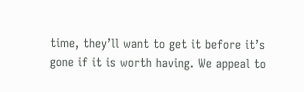time, they’ll want to get it before it’s gone if it is worth having. We appeal to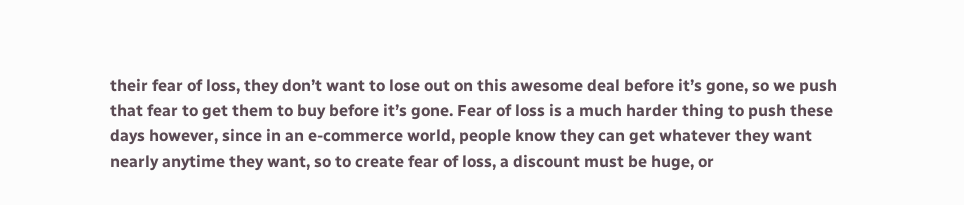their fear of loss, they don’t want to lose out on this awesome deal before it’s gone, so we push that fear to get them to buy before it’s gone. Fear of loss is a much harder thing to push these days however, since in an e-commerce world, people know they can get whatever they want nearly anytime they want, so to create fear of loss, a discount must be huge, or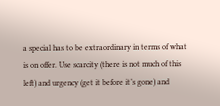a special has to be extraordinary in terms of what is on offer. Use scarcity (there is not much of this left) and urgency (get it before it’s gone) and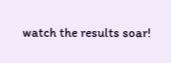watch the results soar!